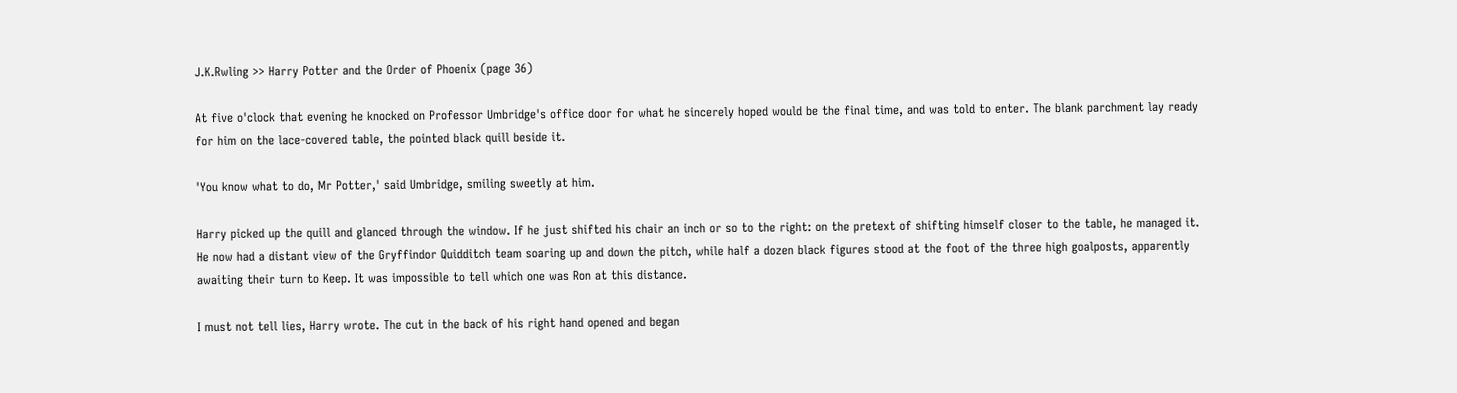J.K.Rwling >> Harry Potter and the Order of Phoenix (page 36)

At five o'clock that evening he knocked on Professor Umbridge's office door for what he sincerely hoped would be the final time, and was told to enter. The blank parchment lay ready for him on the lace-covered table, the pointed black quill beside it.

'You know what to do, Mr Potter,' said Umbridge, smiling sweetly at him.

Harry picked up the quill and glanced through the window. If he just shifted his chair an inch or so to the right: on the pretext of shifting himself closer to the table, he managed it. He now had a distant view of the Gryffindor Quidditch team soaring up and down the pitch, while half a dozen black figures stood at the foot of the three high goalposts, apparently awaiting their turn to Keep. It was impossible to tell which one was Ron at this distance.

I must not tell lies, Harry wrote. The cut in the back of his right hand opened and began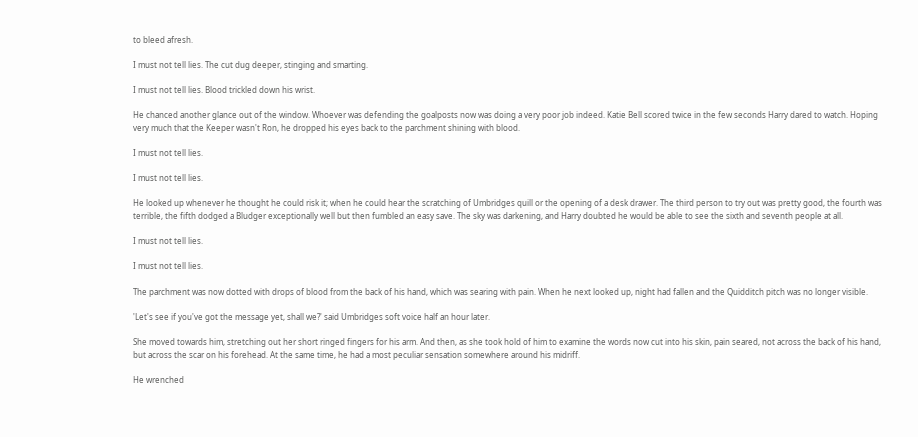to bleed afresh.

I must not tell lies. The cut dug deeper, stinging and smarting.

I must not tell lies. Blood trickled down his wrist.

He chanced another glance out of the window. Whoever was defending the goalposts now was doing a very poor job indeed. Katie Bell scored twice in the few seconds Harry dared to watch. Hoping very much that the Keeper wasn't Ron, he dropped his eyes back to the parchment shining with blood.

I must not tell lies.

I must not tell lies.

He looked up whenever he thought he could risk it; when he could hear the scratching of Umbridges quill or the opening of a desk drawer. The third person to try out was pretty good, the fourth was terrible, the fifth dodged a Bludger exceptionally well but then fumbled an easy save. The sky was darkening, and Harry doubted he would be able to see the sixth and seventh people at all.

I must not tell lies.

I must not tell lies.

The parchment was now dotted with drops of blood from the back of his hand, which was searing with pain. When he next looked up, night had fallen and the Quidditch pitch was no longer visible.

'Let's see if you've got the message yet, shall we?' said Umbridges soft voice half an hour later.

She moved towards him, stretching out her short ringed fingers for his arm. And then, as she took hold of him to examine the words now cut into his skin, pain seared, not across the back of his hand, but across the scar on his forehead. At the same time, he had a most peculiar sensation somewhere around his midriff.

He wrenched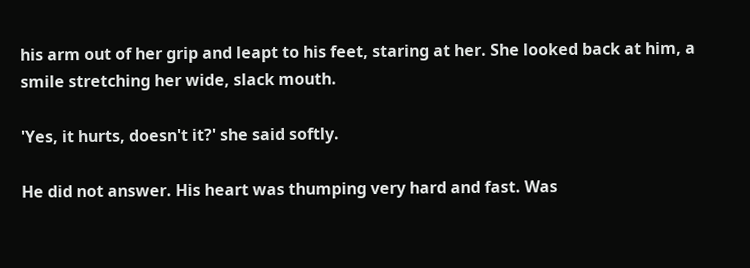his arm out of her grip and leapt to his feet, staring at her. She looked back at him, a smile stretching her wide, slack mouth.

'Yes, it hurts, doesn't it?' she said softly.

He did not answer. His heart was thumping very hard and fast. Was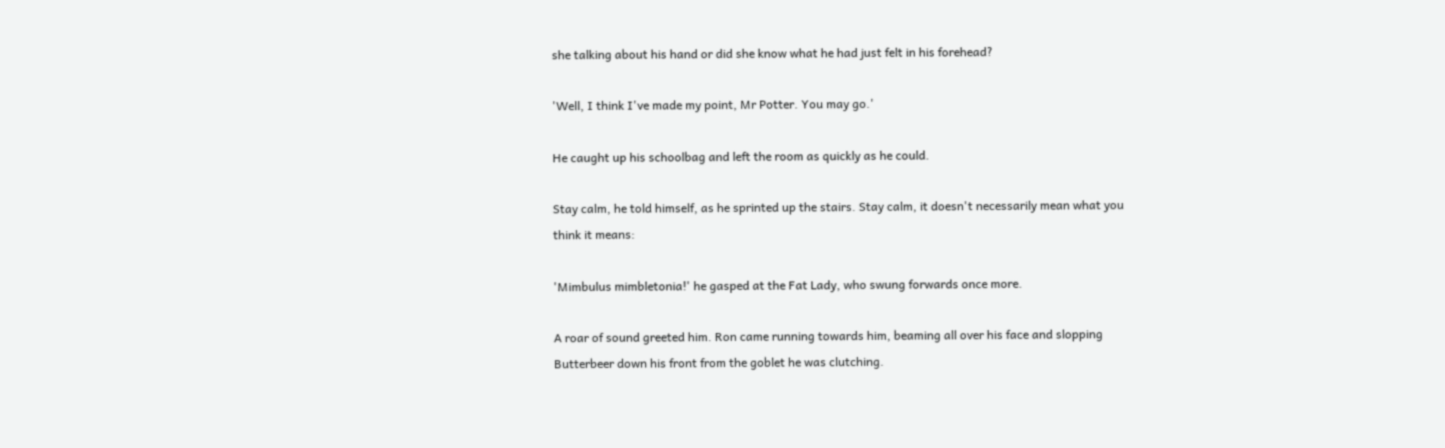she talking about his hand or did she know what he had just felt in his forehead?

'Well, I think I've made my point, Mr Potter. You may go.'

He caught up his schoolbag and left the room as quickly as he could.

Stay calm, he told himself, as he sprinted up the stairs. Stay calm, it doesn't necessarily mean what you think it means:

'Mimbulus mimbletonia!' he gasped at the Fat Lady, who swung forwards once more.

A roar of sound greeted him. Ron came running towards him, beaming all over his face and slopping Butterbeer down his front from the goblet he was clutching.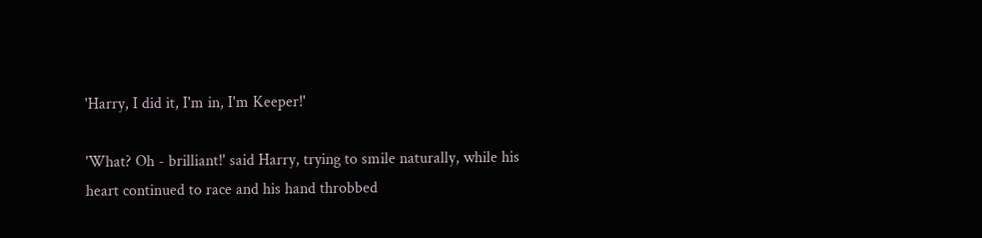'Harry, I did it, I'm in, I'm Keeper!'

'What? Oh - brilliant!' said Harry, trying to smile naturally, while his heart continued to race and his hand throbbed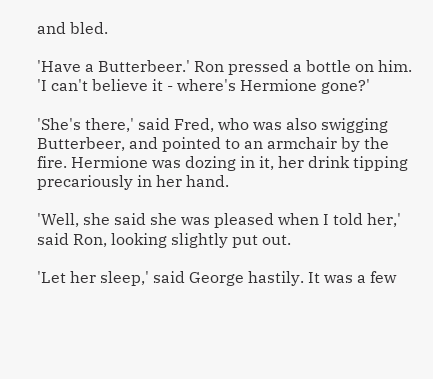and bled.

'Have a Butterbeer.' Ron pressed a bottle on him. 'I can't believe it - where's Hermione gone?'

'She's there,' said Fred, who was also swigging Butterbeer, and pointed to an armchair by the fire. Hermione was dozing in it, her drink tipping precariously in her hand.

'Well, she said she was pleased when I told her,' said Ron, looking slightly put out.

'Let her sleep,' said George hastily. It was a few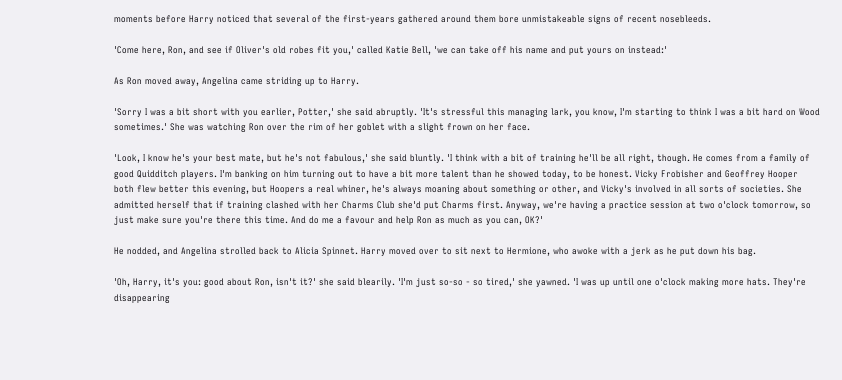moments before Harry noticed that several of the first-years gathered around them bore unmistakeable signs of recent nosebleeds.

'Come here, Ron, and see if Oliver's old robes fit you,' called Katie Bell, 'we can take off his name and put yours on instead:'

As Ron moved away, Angelina came striding up to Harry.

'Sorry I was a bit short with you earlier, Potter,' she said abruptly. 'It's stressful this managing lark, you know, I'm starting to think I was a bit hard on Wood sometimes.' She was watching Ron over the rim of her goblet with a slight frown on her face.

'Look, I know he's your best mate, but he's not fabulous,' she said bluntly. 'I think with a bit of training he'll be all right, though. He comes from a family of good Quidditch players. I'm banking on him turning out to have a bit more talent than he showed today, to be honest. Vicky Frobisher and Geoffrey Hooper both flew better this evening, but Hoopers a real whiner, he's always moaning about something or other, and Vicky's involved in all sorts of societies. She admitted herself that if training clashed with her Charms Club she'd put Charms first. Anyway, we're having a practice session at two o'clock tomorrow, so just make sure you're there this time. And do me a favour and help Ron as much as you can, OK?'

He nodded, and Angelina strolled back to Alicia Spinnet. Harry moved over to sit next to Hermione, who awoke with a jerk as he put down his bag.

'Oh, Harry, it's you: good about Ron, isn't it?' she said blearily. 'I'm just so-so - so tired,' she yawned. 'I was up until one o'clock making more hats. They're disappearing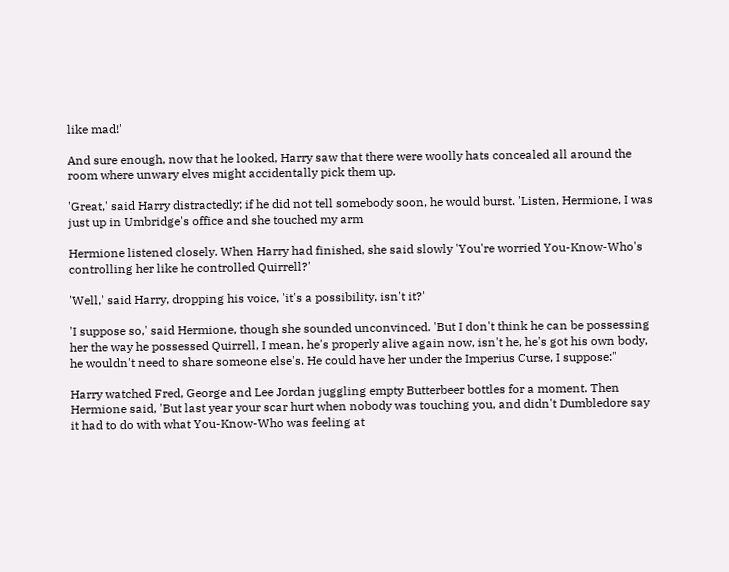like mad!'

And sure enough, now that he looked, Harry saw that there were woolly hats concealed all around the room where unwary elves might accidentally pick them up.

'Great,' said Harry distractedly; if he did not tell somebody soon, he would burst. 'Listen, Hermione, I was just up in Umbridge's office and she touched my arm

Hermione listened closely. When Harry had finished, she said slowly 'You're worried You-Know-Who's controlling her like he controlled Quirrell?'

'Well,' said Harry, dropping his voice, 'it's a possibility, isn't it?'

'I suppose so,' said Hermione, though she sounded unconvinced. 'But I don't think he can be possessing her the way he possessed Quirrell, I mean, he's properly alive again now, isn't he, he's got his own body, he wouldn't need to share someone else's. He could have her under the Imperius Curse, I suppose:"

Harry watched Fred, George and Lee Jordan juggling empty Butterbeer bottles for a moment. Then Hermione said, 'But last year your scar hurt when nobody was touching you, and didn't Dumbledore say it had to do with what You-Know-Who was feeling at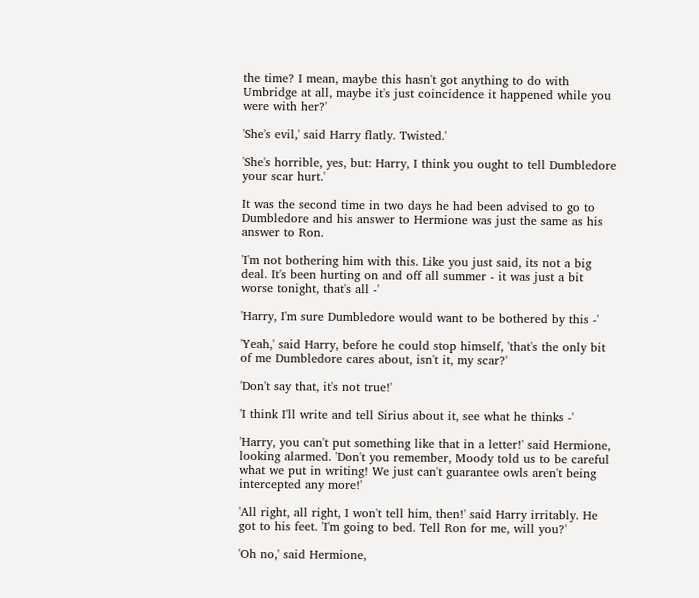the time? I mean, maybe this hasn't got anything to do with Umbridge at all, maybe it's just coincidence it happened while you were with her?'

'She's evil,' said Harry flatly. Twisted.'

'She's horrible, yes, but: Harry, I think you ought to tell Dumbledore your scar hurt.'

It was the second time in two days he had been advised to go to Dumbledore and his answer to Hermione was just the same as his answer to Ron.

'I'm not bothering him with this. Like you just said, its not a big deal. It's been hurting on and off all summer - it was just a bit worse tonight, that's all -'

'Harry, I'm sure Dumbledore would want to be bothered by this -'

'Yeah,' said Harry, before he could stop himself, 'that's the only bit of me Dumbledore cares about, isn't it, my scar?'

'Don't say that, it's not true!'

'I think I'll write and tell Sirius about it, see what he thinks -'

'Harry, you can't put something like that in a letter!' said Hermione, looking alarmed. 'Don't you remember, Moody told us to be careful what we put in writing! We just can't guarantee owls aren't being intercepted any more!'

'All right, all right, I won't tell him, then!' said Harry irritably. He got to his feet. 'I'm going to bed. Tell Ron for me, will you?'

'Oh no,' said Hermione,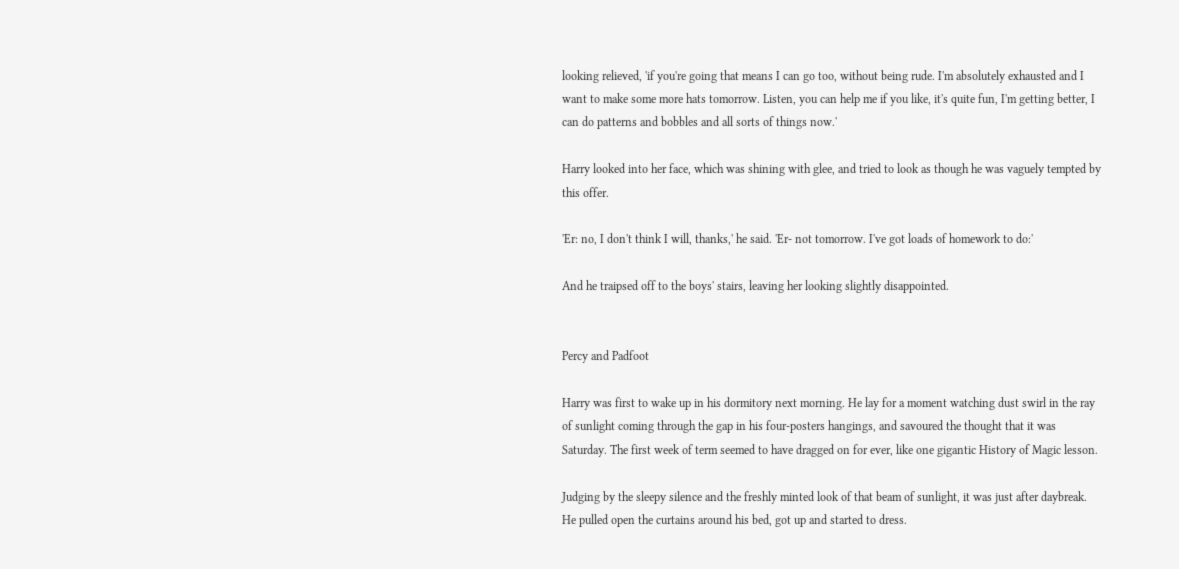looking relieved, 'if you're going that means I can go too, without being rude. I'm absolutely exhausted and I want to make some more hats tomorrow. Listen, you can help me if you like, it's quite fun, I'm getting better, I can do patterns and bobbles and all sorts of things now.'

Harry looked into her face, which was shining with glee, and tried to look as though he was vaguely tempted by this offer.

'Er: no, I don't think I will, thanks,' he said. 'Er- not tomorrow. I've got loads of homework to do:'

And he traipsed off to the boys' stairs, leaving her looking slightly disappointed.


Percy and Padfoot

Harry was first to wake up in his dormitory next morning. He lay for a moment watching dust swirl in the ray of sunlight coming through the gap in his four-posters hangings, and savoured the thought that it was Saturday. The first week of term seemed to have dragged on for ever, like one gigantic History of Magic lesson.

Judging by the sleepy silence and the freshly minted look of that beam of sunlight, it was just after daybreak. He pulled open the curtains around his bed, got up and started to dress.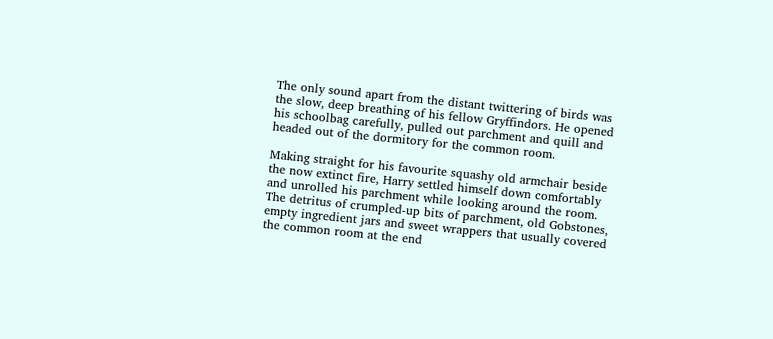The only sound apart from the distant twittering of birds was the slow, deep breathing of his fellow Gryffindors. He opened his schoolbag carefully, pulled out parchment and quill and headed out of the dormitory for the common room.

Making straight for his favourite squashy old armchair beside the now extinct fire, Harry settled himself down comfortably and unrolled his parchment while looking around the room. The detritus of crumpled-up bits of parchment, old Gobstones, empty ingredient jars and sweet wrappers that usually covered the common room at the end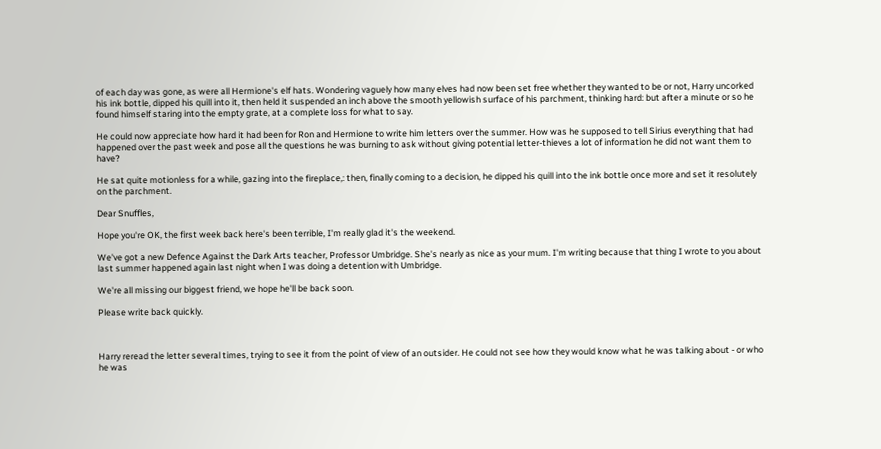of each day was gone, as were all Hermione's elf hats. Wondering vaguely how many elves had now been set free whether they wanted to be or not, Harry uncorked his ink bottle, dipped his quill into it, then held it suspended an inch above the smooth yellowish surface of his parchment, thinking hard: but after a minute or so he found himself staring into the empty grate, at a complete loss for what to say.

He could now appreciate how hard it had been for Ron and Hermione to write him letters over the summer. How was he supposed to tell Sirius everything that had happened over the past week and pose all the questions he was burning to ask without giving potential letter-thieves a lot of information he did not want them to have?

He sat quite motionless for a while, gazing into the fireplace,: then, finally coming to a decision, he dipped his quill into the ink bottle once more and set it resolutely on the parchment.

Dear Snuffles,

Hope you're OK, the first week back here's been terrible, I'm really glad it's the weekend.

We've got a new Defence Against the Dark Arts teacher, Professor Umbridge. She's nearly as nice as your mum. I'm writing because that thing I wrote to you about last summer happened again last night when I was doing a detention with Umbridge.

We're all missing our biggest friend, we hope he'll be back soon.

Please write back quickly.



Harry reread the letter several times, trying to see it from the point of view of an outsider. He could not see how they would know what he was talking about - or who he was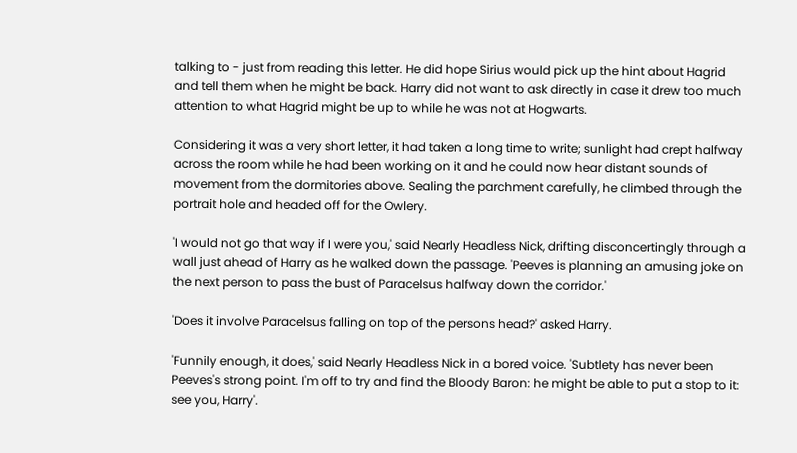talking to - just from reading this letter. He did hope Sirius would pick up the hint about Hagrid and tell them when he might be back. Harry did not want to ask directly in case it drew too much attention to what Hagrid might be up to while he was not at Hogwarts.

Considering it was a very short letter, it had taken a long time to write; sunlight had crept halfway across the room while he had been working on it and he could now hear distant sounds of movement from the dormitories above. Sealing the parchment carefully, he climbed through the portrait hole and headed off for the Owlery.

'I would not go that way if I were you,' said Nearly Headless Nick, drifting disconcertingly through a wall just ahead of Harry as he walked down the passage. 'Peeves is planning an amusing joke on the next person to pass the bust of Paracelsus halfway down the corridor.'

'Does it involve Paracelsus falling on top of the persons head?' asked Harry.

'Funnily enough, it does,' said Nearly Headless Nick in a bored voice. 'Subtlety has never been Peeves's strong point. I'm off to try and find the Bloody Baron: he might be able to put a stop to it: see you, Harry'.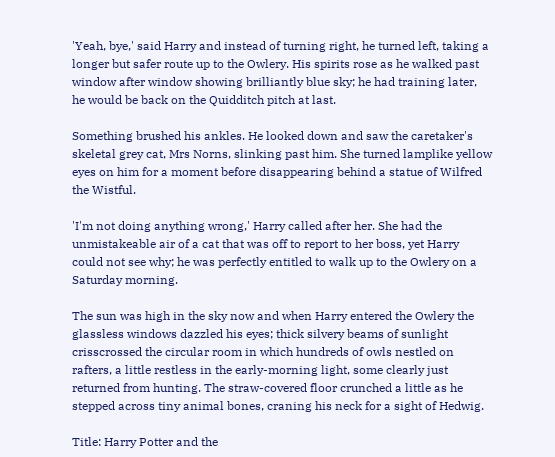'Yeah, bye,' said Harry and instead of turning right, he turned left, taking a longer but safer route up to the Owlery. His spirits rose as he walked past window after window showing brilliantly blue sky; he had training later, he would be back on the Quidditch pitch at last.

Something brushed his ankles. He looked down and saw the caretaker's skeletal grey cat, Mrs Norns, slinking past him. She turned lamplike yellow eyes on him for a moment before disappearing behind a statue of Wilfred the Wistful.

'I'm not doing anything wrong,' Harry called after her. She had the unmistakeable air of a cat that was off to report to her boss, yet Harry could not see why; he was perfectly entitled to walk up to the Owlery on a Saturday morning.

The sun was high in the sky now and when Harry entered the Owlery the glassless windows dazzled his eyes; thick silvery beams of sunlight crisscrossed the circular room in which hundreds of owls nestled on rafters, a little restless in the early-morning light, some clearly just returned from hunting. The straw-covered floor crunched a little as he stepped across tiny animal bones, craning his neck for a sight of Hedwig.

Title: Harry Potter and the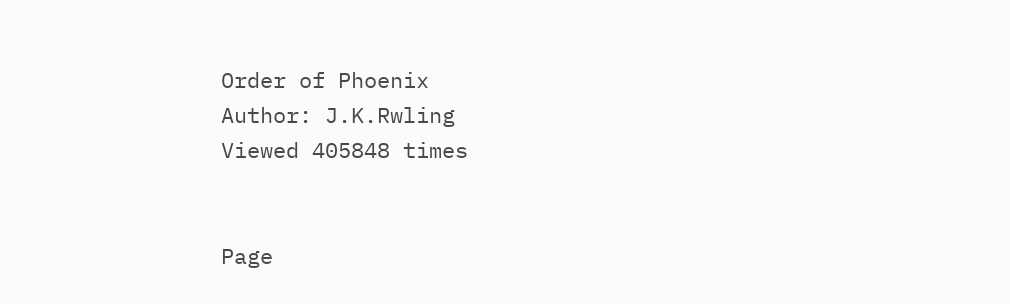Order of Phoenix
Author: J.K.Rwling
Viewed 405848 times


Page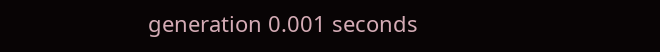generation 0.001 seconds